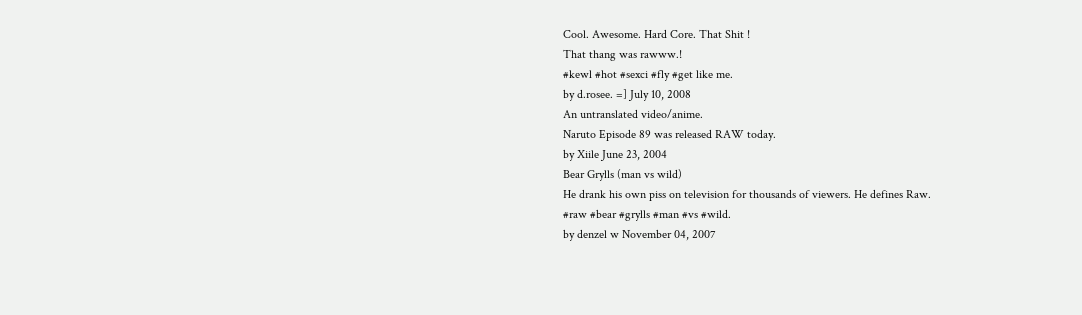Cool. Awesome. Hard Core. That Shit !
That thang was rawww.!
#kewl #hot #sexci #fly #get like me.
by d.rosee. =] July 10, 2008
An untranslated video/anime.
Naruto Episode 89 was released RAW today.
by Xiile June 23, 2004
Bear Grylls (man vs wild)
He drank his own piss on television for thousands of viewers. He defines Raw.
#raw #bear #grylls #man #vs #wild.
by denzel w November 04, 2007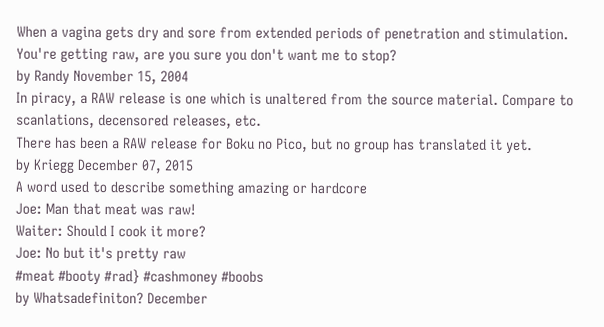When a vagina gets dry and sore from extended periods of penetration and stimulation.
You're getting raw, are you sure you don't want me to stop?
by Randy November 15, 2004
In piracy, a RAW release is one which is unaltered from the source material. Compare to scanlations, decensored releases, etc.
There has been a RAW release for Boku no Pico, but no group has translated it yet.
by Kriegg December 07, 2015
A word used to describe something amazing or hardcore
Joe: Man that meat was raw!
Waiter: Should I cook it more?
Joe: No but it's pretty raw
#meat #booty #rad} #cashmoney #boobs
by Whatsadefiniton? December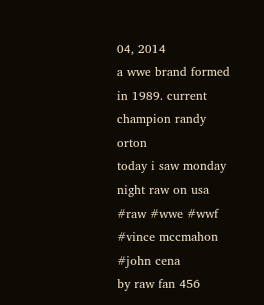04, 2014
a wwe brand formed in 1989. current champion randy orton
today i saw monday night raw on usa
#raw #wwe #wwf #vince mccmahon #john cena
by raw fan 456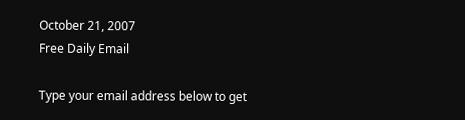October 21, 2007
Free Daily Email

Type your email address below to get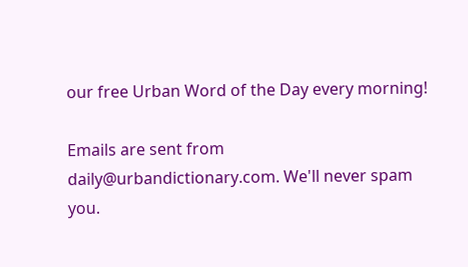our free Urban Word of the Day every morning!

Emails are sent from daily@urbandictionary.com. We'll never spam you.